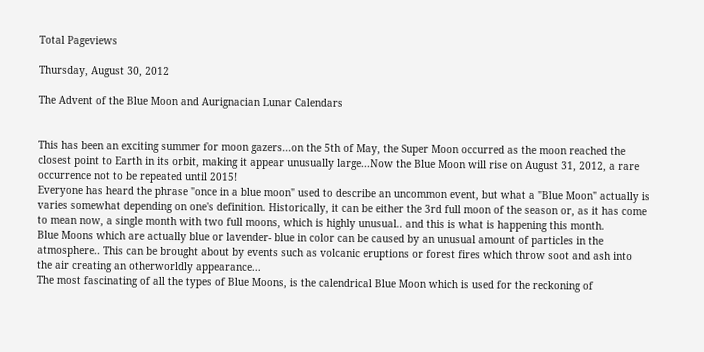Total Pageviews

Thursday, August 30, 2012

The Advent of the Blue Moon and Aurignacian Lunar Calendars


This has been an exciting summer for moon gazers...on the 5th of May, the Super Moon occurred as the moon reached the closest point to Earth in its orbit, making it appear unusually large...Now the Blue Moon will rise on August 31, 2012, a rare occurrence not to be repeated until 2015!
Everyone has heard the phrase "once in a blue moon" used to describe an uncommon event, but what a "Blue Moon" actually is varies somewhat depending on one's definition. Historically, it can be either the 3rd full moon of the season or, as it has come to mean now, a single month with two full moons, which is highly unusual.. and this is what is happening this month.
Blue Moons which are actually blue or lavender- blue in color can be caused by an unusual amount of particles in the atmosphere.. This can be brought about by events such as volcanic eruptions or forest fires which throw soot and ash into the air creating an otherworldly appearance...
The most fascinating of all the types of Blue Moons, is the calendrical Blue Moon which is used for the reckoning of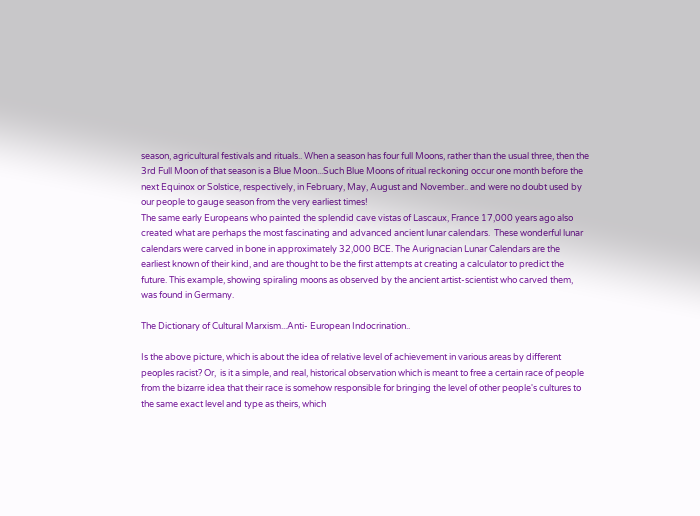season, agricultural festivals and rituals.. When a season has four full Moons, rather than the usual three, then the 3rd Full Moon of that season is a Blue Moon...Such Blue Moons of ritual reckoning occur one month before the next Equinox or Solstice, respectively, in February, May, August and November.. and were no doubt used by our people to gauge season from the very earliest times!
The same early Europeans who painted the splendid cave vistas of Lascaux, France 17,000 years ago also created what are perhaps the most fascinating and advanced ancient lunar calendars.  These wonderful lunar calendars were carved in bone in approximately 32,000 BCE. The Aurignacian Lunar Calendars are the earliest known of their kind, and are thought to be the first attempts at creating a calculator to predict the future. This example, showing spiraling moons as observed by the ancient artist-scientist who carved them, was found in Germany.

The Dictionary of Cultural Marxism...Anti- European Indocrination..

Is the above picture, which is about the idea of relative level of achievement in various areas by different peoples racist? Or,  is it a simple, and real, historical observation which is meant to free a certain race of people from the bizarre idea that their race is somehow responsible for bringing the level of other people's cultures to the same exact level and type as theirs, which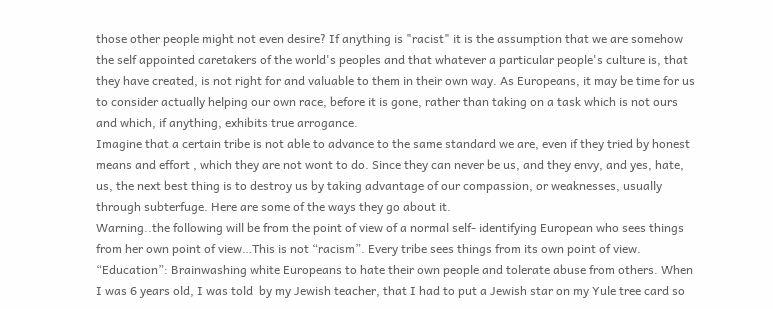those other people might not even desire? If anything is "racist" it is the assumption that we are somehow the self appointed caretakers of the world's peoples and that whatever a particular people's culture is, that they have created, is not right for and valuable to them in their own way. As Europeans, it may be time for us to consider actually helping our own race, before it is gone, rather than taking on a task which is not ours and which, if anything, exhibits true arrogance.
Imagine that a certain tribe is not able to advance to the same standard we are, even if they tried by honest means and effort , which they are not wont to do. Since they can never be us, and they envy, and yes, hate, us, the next best thing is to destroy us by taking advantage of our compassion, or weaknesses, usually through subterfuge. Here are some of the ways they go about it.
Warning..the following will be from the point of view of a normal self- identifying European who sees things from her own point of view…This is not “racism”. Every tribe sees things from its own point of view.
“Education”: Brainwashing white Europeans to hate their own people and tolerate abuse from others. When I was 6 years old, I was told  by my Jewish teacher, that I had to put a Jewish star on my Yule tree card so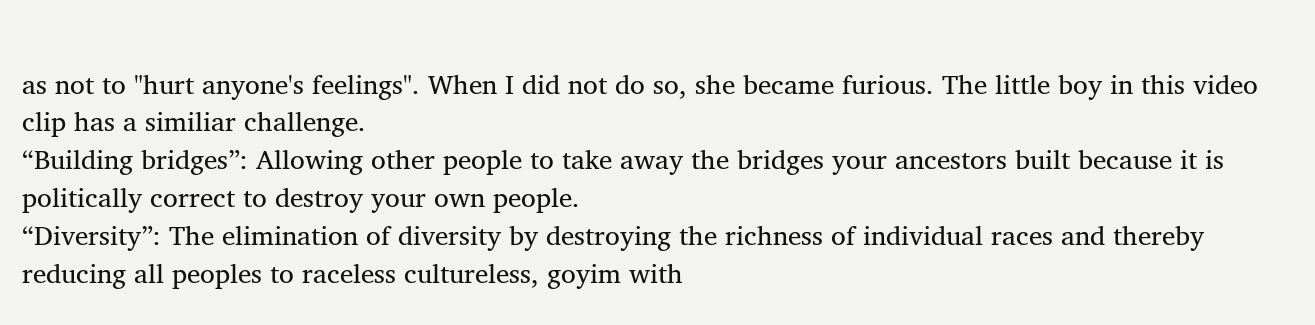as not to "hurt anyone's feelings". When I did not do so, she became furious. The little boy in this video clip has a similiar challenge.
“Building bridges”: Allowing other people to take away the bridges your ancestors built because it is politically correct to destroy your own people.
“Diversity”: The elimination of diversity by destroying the richness of individual races and thereby reducing all peoples to raceless cultureless, goyim with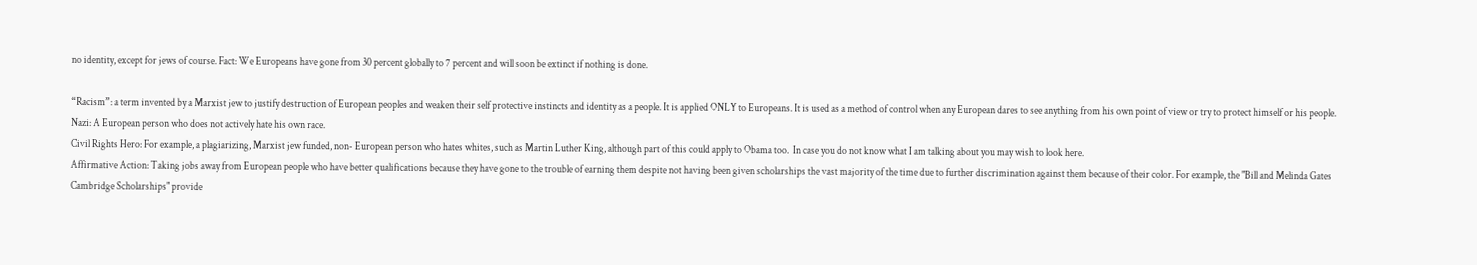no identity, except for jews of course. Fact: We Europeans have gone from 30 percent globally to 7 percent and will soon be extinct if nothing is done.

“Racism”: a term invented by a Marxist jew to justify destruction of European peoples and weaken their self protective instincts and identity as a people. It is applied ONLY to Europeans. It is used as a method of control when any European dares to see anything from his own point of view or try to protect himself or his people.
Nazi: A European person who does not actively hate his own race.
Civil Rights Hero: For example, a plagiarizing, Marxist jew funded, non- European person who hates whites, such as Martin Luther King, although part of this could apply to Obama too.  In case you do not know what I am talking about you may wish to look here.
Affirmative Action: Taking jobs away from European people who have better qualifications because they have gone to the trouble of earning them despite not having been given scholarships the vast majority of the time due to further discrimination against them because of their color. For example, the "Bill and Melinda Gates Cambridge Scholarships" provide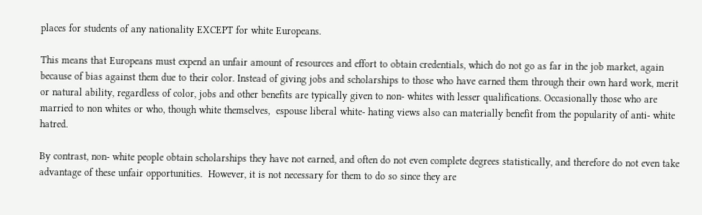places for students of any nationality EXCEPT for white Europeans.

This means that Europeans must expend an unfair amount of resources and effort to obtain credentials, which do not go as far in the job market, again because of bias against them due to their color. Instead of giving jobs and scholarships to those who have earned them through their own hard work, merit or natural ability, regardless of color, jobs and other benefits are typically given to non- whites with lesser qualifications. Occasionally those who are married to non whites or who, though white themselves,  espouse liberal white- hating views also can materially benefit from the popularity of anti- white hatred.

By contrast, non- white people obtain scholarships they have not earned, and often do not even complete degrees statistically, and therefore do not even take advantage of these unfair opportunities.  However, it is not necessary for them to do so since they are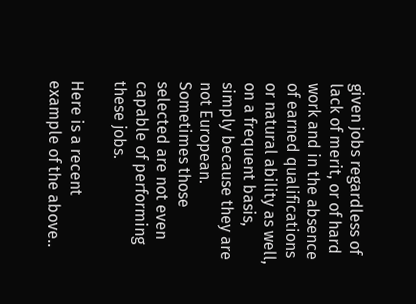given jobs regardless of lack of merit, or of hard work and in the absence of earned qualifications or natural ability as well, on a frequent basis, simply because they are not European. Sometimes those selected are not even capable of performing these jobs.

Here is a recent  example of the above..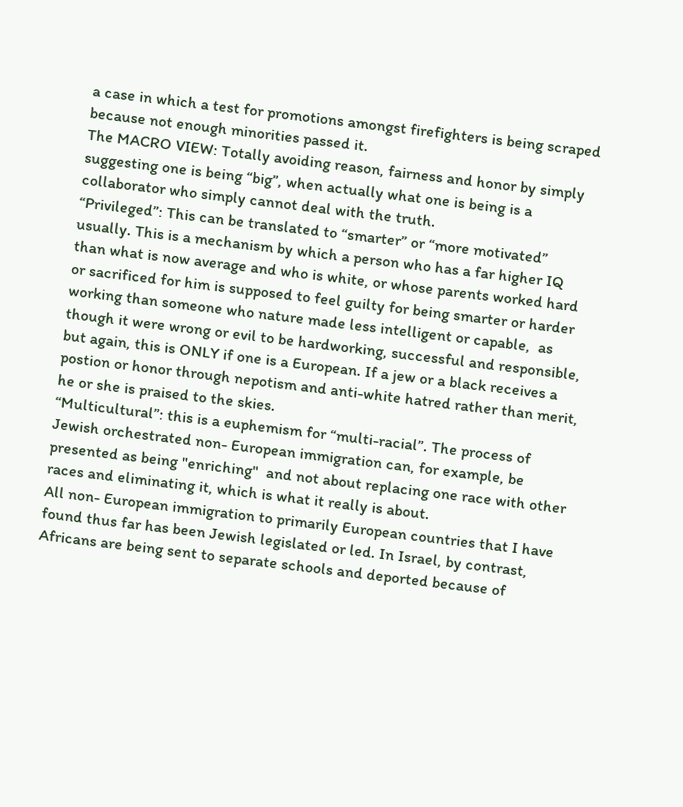a case in which a test for promotions amongst firefighters is being scraped because not enough minorities passed it.
The MACRO VIEW: Totally avoiding reason, fairness and honor by simply suggesting one is being “big”, when actually what one is being is a collaborator who simply cannot deal with the truth.
“Privileged”: This can be translated to “smarter” or “more motivated” usually. This is a mechanism by which a person who has a far higher IQ than what is now average and who is white, or whose parents worked hard or sacrificed for him is supposed to feel guilty for being smarter or harder working than someone who nature made less intelligent or capable,  as though it were wrong or evil to be hardworking, successful and responsible, but again, this is ONLY if one is a European. If a jew or a black receives a postion or honor through nepotism and anti-white hatred rather than merit, he or she is praised to the skies.
“Multicultural”: this is a euphemism for “multi-racial”. The process of Jewish orchestrated non- European immigration can, for example, be presented as being "enriching"  and not about replacing one race with other races and eliminating it, which is what it really is about.
All non- European immigration to primarily European countries that I have found thus far has been Jewish legislated or led. In Israel, by contrast, Africans are being sent to separate schools and deported because of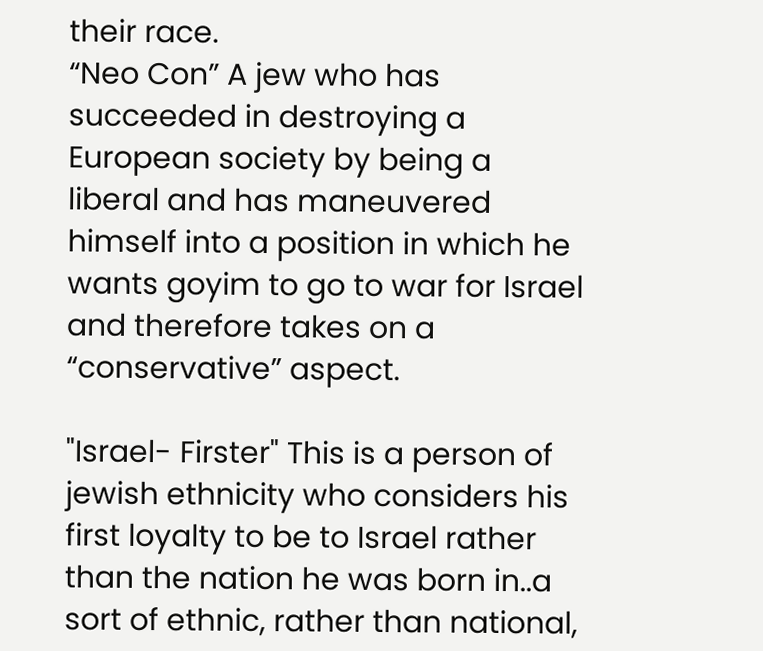their race.
“Neo Con” A jew who has succeeded in destroying a European society by being a liberal and has maneuvered himself into a position in which he wants goyim to go to war for Israel and therefore takes on a “conservative” aspect.

"Israel- Firster" This is a person of jewish ethnicity who considers his  first loyalty to be to Israel rather than the nation he was born in..a sort of ethnic, rather than national,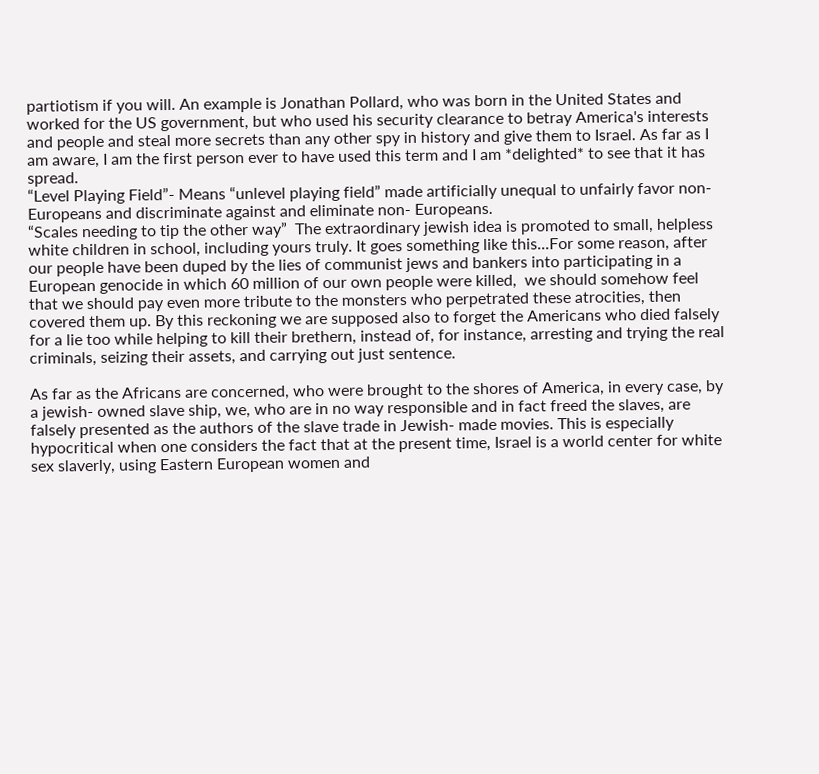partiotism if you will. An example is Jonathan Pollard, who was born in the United States and worked for the US government, but who used his security clearance to betray America's interests and people and steal more secrets than any other spy in history and give them to Israel. As far as I am aware, I am the first person ever to have used this term and I am *delighted* to see that it has spread.
“Level Playing Field”- Means “unlevel playing field” made artificially unequal to unfairly favor non- Europeans and discriminate against and eliminate non- Europeans.
“Scales needing to tip the other way”  The extraordinary jewish idea is promoted to small, helpless white children in school, including yours truly. It goes something like this...For some reason, after our people have been duped by the lies of communist jews and bankers into participating in a European genocide in which 60 million of our own people were killed,  we should somehow feel that we should pay even more tribute to the monsters who perpetrated these atrocities, then covered them up. By this reckoning we are supposed also to forget the Americans who died falsely for a lie too while helping to kill their brethern, instead of, for instance, arresting and trying the real criminals, seizing their assets, and carrying out just sentence.

As far as the Africans are concerned, who were brought to the shores of America, in every case, by a jewish- owned slave ship, we, who are in no way responsible and in fact freed the slaves, are falsely presented as the authors of the slave trade in Jewish- made movies. This is especially hypocritical when one considers the fact that at the present time, Israel is a world center for white sex slaverly, using Eastern European women and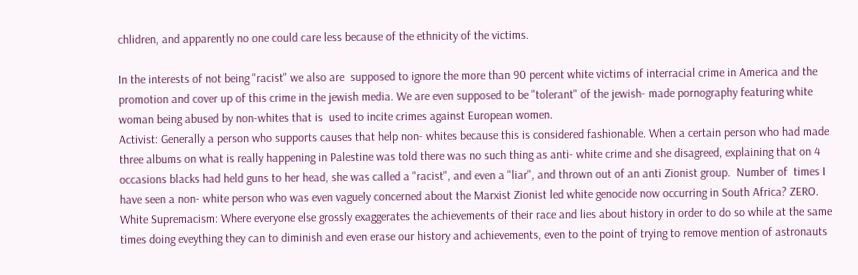chlidren, and apparently no one could care less because of the ethnicity of the victims.

In the interests of not being "racist" we also are  supposed to ignore the more than 90 percent white victims of interracial crime in America and the promotion and cover up of this crime in the jewish media. We are even supposed to be "tolerant" of the jewish- made pornography featuring white woman being abused by non-whites that is  used to incite crimes against European women.
Activist: Generally a person who supports causes that help non- whites because this is considered fashionable. When a certain person who had made three albums on what is really happening in Palestine was told there was no such thing as anti- white crime and she disagreed, explaining that on 4 occasions blacks had held guns to her head, she was called a "racist", and even a "liar", and thrown out of an anti Zionist group.  Number of  times I have seen a non- white person who was even vaguely concerned about the Marxist Zionist led white genocide now occurring in South Africa? ZERO.
White Supremacism: Where everyone else grossly exaggerates the achievements of their race and lies about history in order to do so while at the same times doing eveything they can to diminish and even erase our history and achievements, even to the point of trying to remove mention of astronauts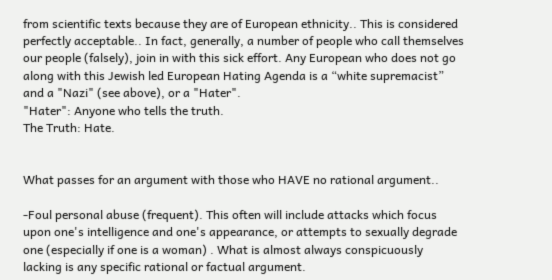from scientific texts because they are of European ethnicity.. This is considered perfectly acceptable.. In fact, generally, a number of people who call themselves our people (falsely), join in with this sick effort. Any European who does not go along with this Jewish led European Hating Agenda is a “white supremacist” and a "Nazi" (see above), or a "Hater".
"Hater": Anyone who tells the truth.
The Truth: Hate.


What passes for an argument with those who HAVE no rational argument..

-Foul personal abuse (frequent). This often will include attacks which focus upon one's intelligence and one's appearance, or attempts to sexually degrade one (especially if one is a woman) . What is almost always conspicuously lacking is any specific rational or factual argument.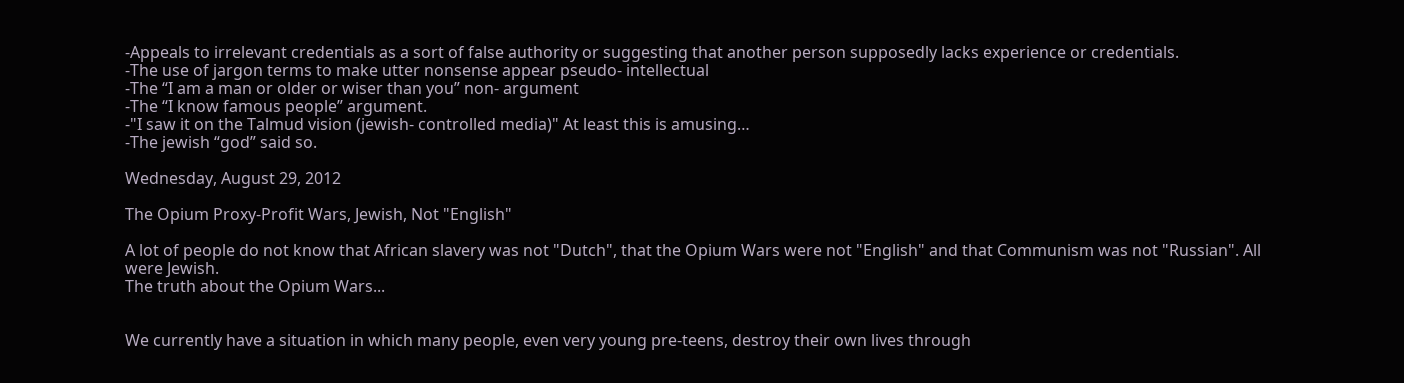-Appeals to irrelevant credentials as a sort of false authority or suggesting that another person supposedly lacks experience or credentials.
-The use of jargon terms to make utter nonsense appear pseudo- intellectual
-The “I am a man or older or wiser than you” non- argument
-The “I know famous people” argument.
-"I saw it on the Talmud vision (jewish- controlled media)" At least this is amusing…
-The jewish “god” said so.

Wednesday, August 29, 2012

The Opium Proxy-Profit Wars, Jewish, Not "English"

A lot of people do not know that African slavery was not "Dutch", that the Opium Wars were not "English" and that Communism was not "Russian". All were Jewish.
The truth about the Opium Wars...


We currently have a situation in which many people, even very young pre-teens, destroy their own lives through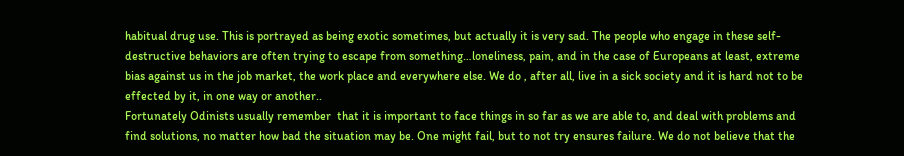habitual drug use. This is portrayed as being exotic sometimes, but actually it is very sad. The people who engage in these self- destructive behaviors are often trying to escape from something…loneliness, pain, and in the case of Europeans at least, extreme bias against us in the job market, the work place and everywhere else. We do , after all, live in a sick society and it is hard not to be effected by it, in one way or another..
Fortunately Odinists usually remember  that it is important to face things in so far as we are able to, and deal with problems and find solutions, no matter how bad the situation may be. One might fail, but to not try ensures failure. We do not believe that the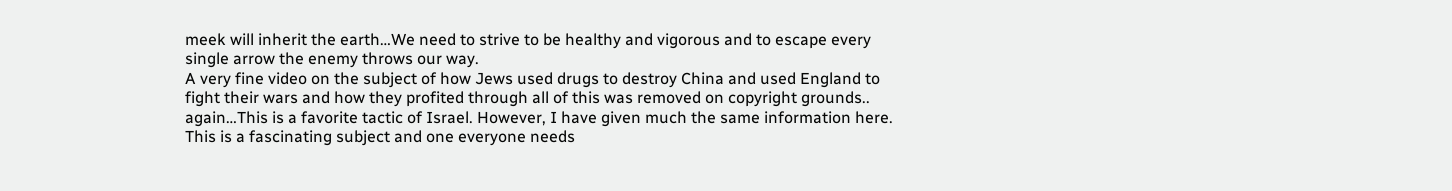meek will inherit the earth…We need to strive to be healthy and vigorous and to escape every single arrow the enemy throws our way.
A very fine video on the subject of how Jews used drugs to destroy China and used England to fight their wars and how they profited through all of this was removed on copyright grounds.. again…This is a favorite tactic of Israel. However, I have given much the same information here. This is a fascinating subject and one everyone needs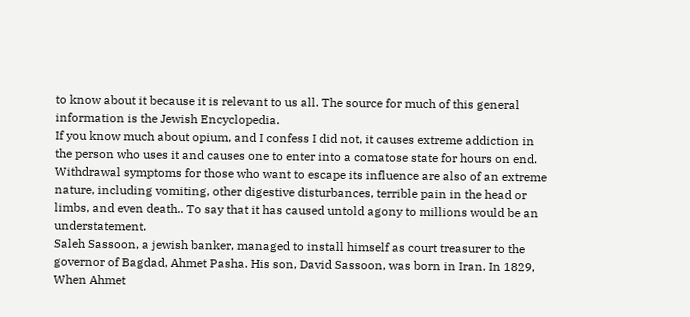to know about it because it is relevant to us all. The source for much of this general information is the Jewish Encyclopedia.
If you know much about opium, and I confess I did not, it causes extreme addiction in the person who uses it and causes one to enter into a comatose state for hours on end. Withdrawal symptoms for those who want to escape its influence are also of an extreme nature, including vomiting, other digestive disturbances, terrible pain in the head or limbs, and even death.. To say that it has caused untold agony to millions would be an understatement.
Saleh Sassoon, a jewish banker, managed to install himself as court treasurer to the governor of Bagdad, Ahmet Pasha. His son, David Sassoon, was born in Iran. In 1829, When Ahmet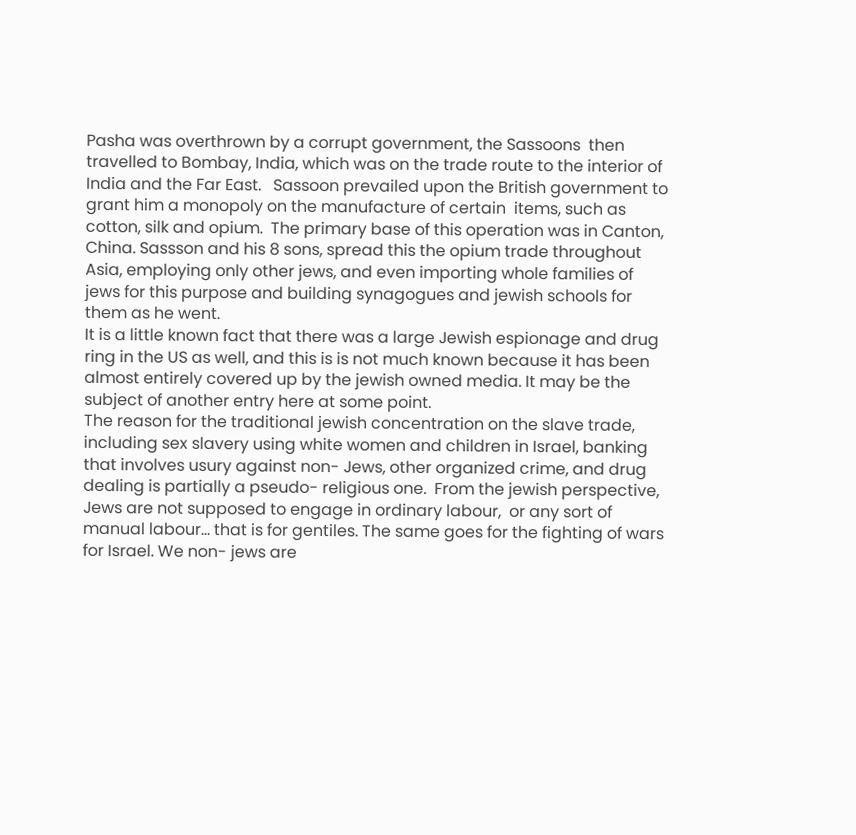Pasha was overthrown by a corrupt government, the Sassoons  then travelled to Bombay, India, which was on the trade route to the interior of India and the Far East.   Sassoon prevailed upon the British government to grant him a monopoly on the manufacture of certain  items, such as cotton, silk and opium.  The primary base of this operation was in Canton, China. Sassson and his 8 sons, spread this the opium trade throughout Asia, employing only other jews, and even importing whole families of jews for this purpose and building synagogues and jewish schools for them as he went.
It is a little known fact that there was a large Jewish espionage and drug ring in the US as well, and this is is not much known because it has been almost entirely covered up by the jewish owned media. It may be the subject of another entry here at some point.
The reason for the traditional jewish concentration on the slave trade, including sex slavery using white women and children in Israel, banking that involves usury against non- Jews, other organized crime, and drug dealing is partially a pseudo- religious one.  From the jewish perspective, Jews are not supposed to engage in ordinary labour,  or any sort of manual labour… that is for gentiles. The same goes for the fighting of wars for Israel. We non- jews are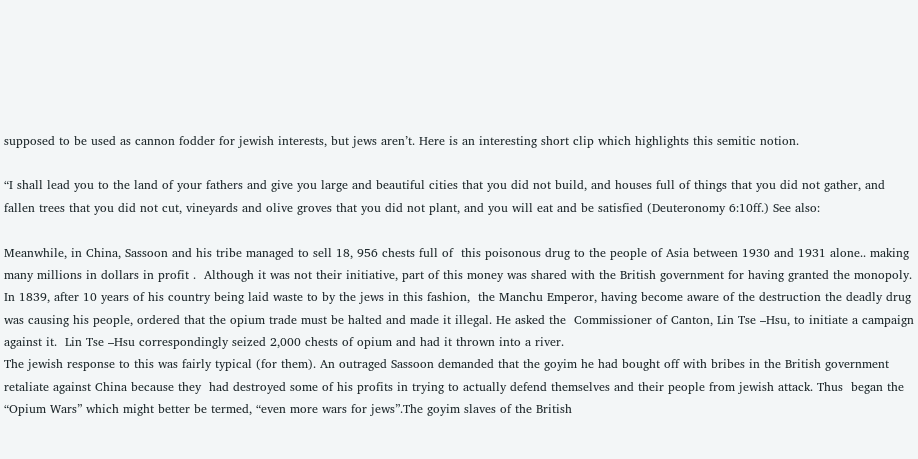supposed to be used as cannon fodder for jewish interests, but jews aren’t. Here is an interesting short clip which highlights this semitic notion.

“I shall lead you to the land of your fathers and give you large and beautiful cities that you did not build, and houses full of things that you did not gather, and fallen trees that you did not cut, vineyards and olive groves that you did not plant, and you will eat and be satisfied (Deuteronomy 6:10ff.) See also:

Meanwhile, in China, Sassoon and his tribe managed to sell 18, 956 chests full of  this poisonous drug to the people of Asia between 1930 and 1931 alone.. making many millions in dollars in profit .  Although it was not their initiative, part of this money was shared with the British government for having granted the monopoly.
In 1839, after 10 years of his country being laid waste to by the jews in this fashion,  the Manchu Emperor, having become aware of the destruction the deadly drug was causing his people, ordered that the opium trade must be halted and made it illegal. He asked the  Commissioner of Canton, Lin Tse –Hsu, to initiate a campaign against it.  Lin Tse –Hsu correspondingly seized 2,000 chests of opium and had it thrown into a river.
The jewish response to this was fairly typical (for them). An outraged Sassoon demanded that the goyim he had bought off with bribes in the British government retaliate against China because they  had destroyed some of his profits in trying to actually defend themselves and their people from jewish attack. Thus  began the “Opium Wars” which might better be termed, “even more wars for jews”.The goyim slaves of the British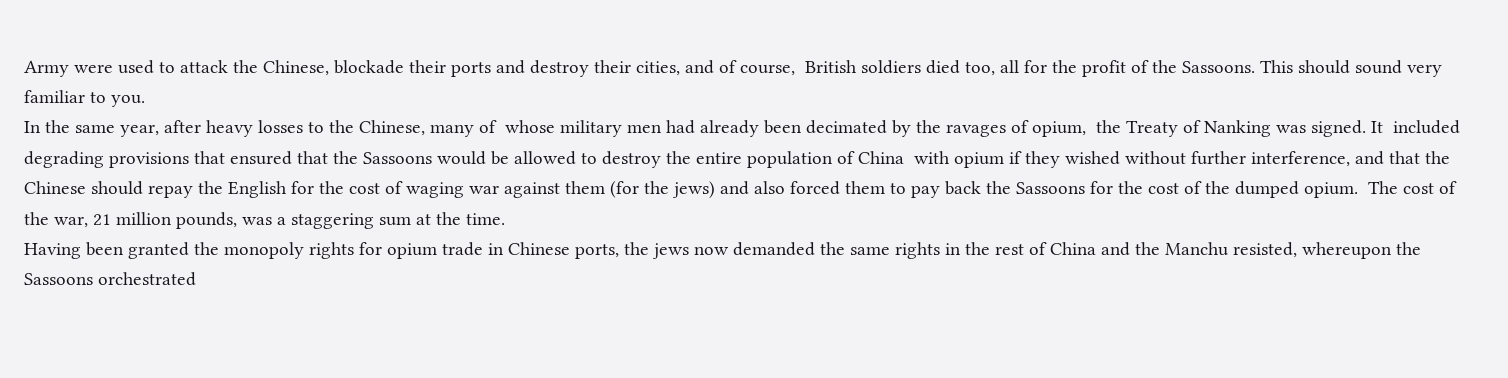Army were used to attack the Chinese, blockade their ports and destroy their cities, and of course,  British soldiers died too, all for the profit of the Sassoons. This should sound very familiar to you.
In the same year, after heavy losses to the Chinese, many of  whose military men had already been decimated by the ravages of opium,  the Treaty of Nanking was signed. It  included degrading provisions that ensured that the Sassoons would be allowed to destroy the entire population of China  with opium if they wished without further interference, and that the Chinese should repay the English for the cost of waging war against them (for the jews) and also forced them to pay back the Sassoons for the cost of the dumped opium.  The cost of the war, 21 million pounds, was a staggering sum at the time.
Having been granted the monopoly rights for opium trade in Chinese ports, the jews now demanded the same rights in the rest of China and the Manchu resisted, whereupon the Sassoons orchestrated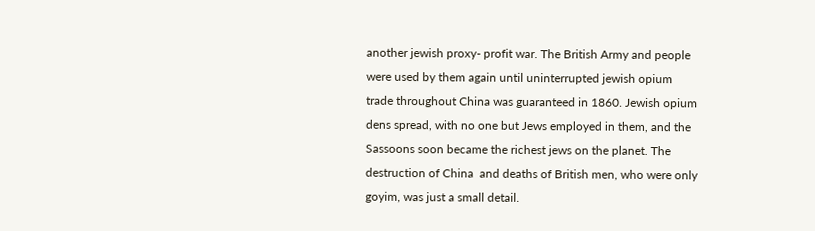another jewish proxy- profit war. The British Army and people were used by them again until uninterrupted jewish opium trade throughout China was guaranteed in 1860. Jewish opium dens spread, with no one but Jews employed in them, and the Sassoons soon became the richest jews on the planet. The destruction of China  and deaths of British men, who were only goyim, was just a small detail.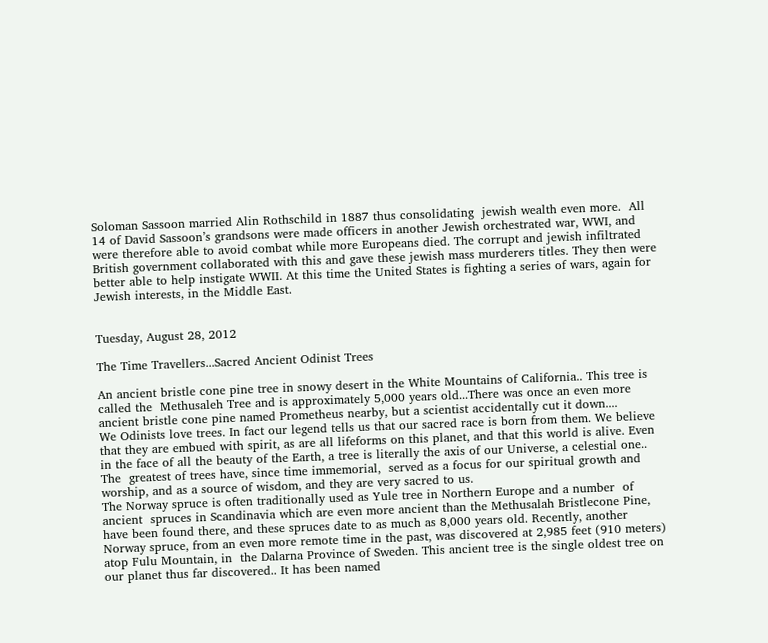Soloman Sassoon married Alin Rothschild in 1887 thus consolidating  jewish wealth even more.  All 14 of David Sassoon’s grandsons were made officers in another Jewish orchestrated war, WWI, and were therefore able to avoid combat while more Europeans died. The corrupt and jewish infiltrated British government collaborated with this and gave these jewish mass murderers titles. They then were better able to help instigate WWII. At this time the United States is fighting a series of wars, again for Jewish interests, in the Middle East.


Tuesday, August 28, 2012

The Time Travellers...Sacred Ancient Odinist Trees

An ancient bristle cone pine tree in snowy desert in the White Mountains of California.. This tree is called the  Methusaleh Tree and is approximately 5,000 years old...There was once an even more ancient bristle cone pine named Prometheus nearby, but a scientist accidentally cut it down....
We Odinists love trees. In fact our legend tells us that our sacred race is born from them. We believe that they are embued with spirit, as are all lifeforms on this planet, and that this world is alive. Even in the face of all the beauty of the Earth, a tree is literally the axis of our Universe, a celestial one.. The  greatest of trees have, since time immemorial,  served as a focus for our spiritual growth and worship, and as a source of wisdom, and they are very sacred to us.
The Norway spruce is often traditionally used as Yule tree in Northern Europe and a number  of ancient  spruces in Scandinavia which are even more ancient than the Methusalah Bristlecone Pine, have been found there, and these spruces date to as much as 8,000 years old. Recently, another Norway spruce, from an even more remote time in the past, was discovered at 2,985 feet (910 meters) atop Fulu Mountain, in  the Dalarna Province of Sweden. This ancient tree is the single oldest tree on our planet thus far discovered.. It has been named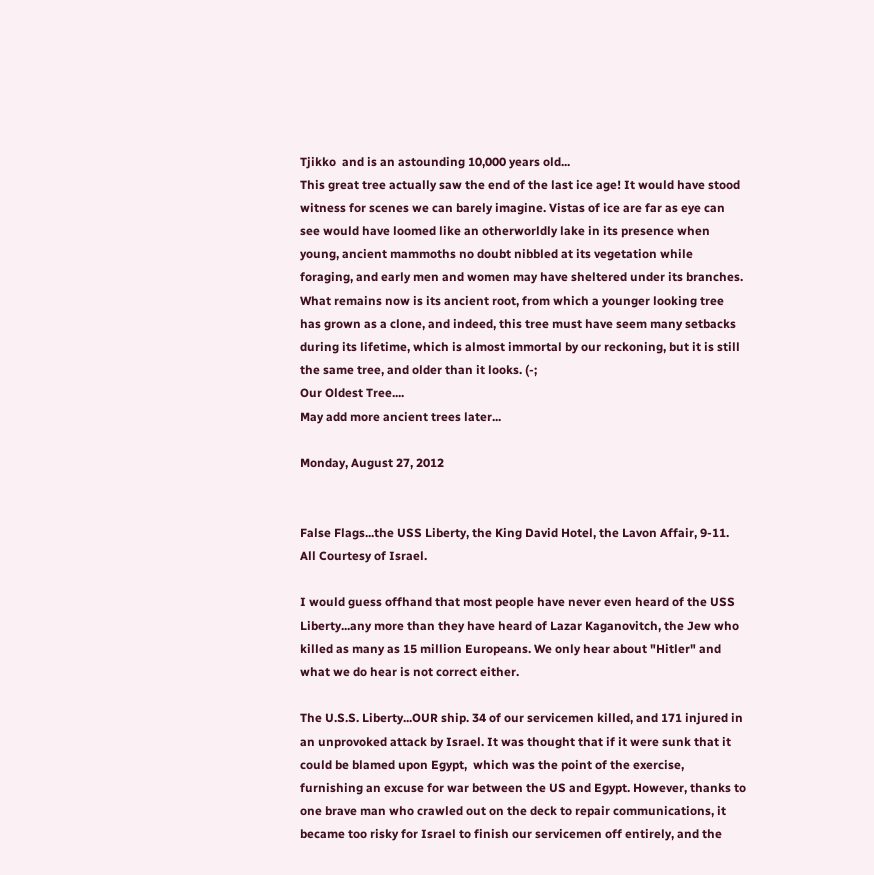Tjikko  and is an astounding 10,000 years old...
This great tree actually saw the end of the last ice age! It would have stood witness for scenes we can barely imagine. Vistas of ice are far as eye can see would have loomed like an otherworldly lake in its presence when young, ancient mammoths no doubt nibbled at its vegetation while foraging, and early men and women may have sheltered under its branches. What remains now is its ancient root, from which a younger looking tree has grown as a clone, and indeed, this tree must have seem many setbacks during its lifetime, which is almost immortal by our reckoning, but it is still the same tree, and older than it looks. (-;
Our Oldest Tree....
May add more ancient trees later...

Monday, August 27, 2012


False Flags...the USS Liberty, the King David Hotel, the Lavon Affair, 9-11. All Courtesy of Israel.

I would guess offhand that most people have never even heard of the USS Liberty...any more than they have heard of Lazar Kaganovitch, the Jew who killed as many as 15 million Europeans. We only hear about "Hitler" and what we do hear is not correct either.

The U.S.S. Liberty...OUR ship. 34 of our servicemen killed, and 171 injured in an unprovoked attack by Israel. It was thought that if it were sunk that it could be blamed upon Egypt,  which was the point of the exercise, furnishing an excuse for war between the US and Egypt. However, thanks to one brave man who crawled out on the deck to repair communications, it became too risky for Israel to finish our servicemen off entirely, and the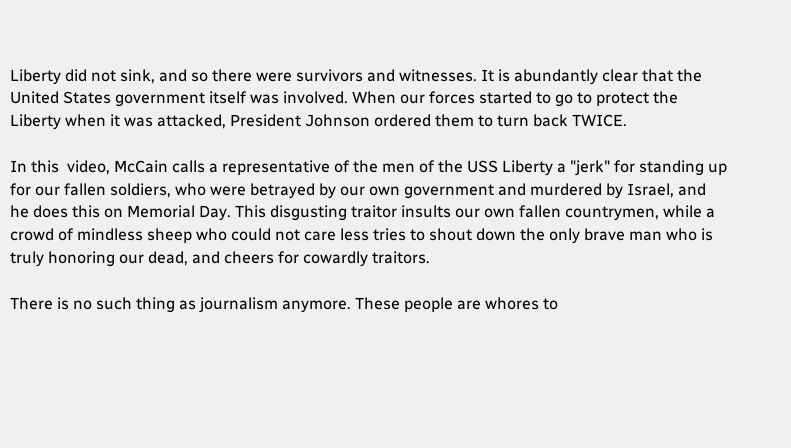Liberty did not sink, and so there were survivors and witnesses. It is abundantly clear that the United States government itself was involved. When our forces started to go to protect the Liberty when it was attacked, President Johnson ordered them to turn back TWICE.

In this  video, McCain calls a representative of the men of the USS Liberty a "jerk" for standing up for our fallen soldiers, who were betrayed by our own government and murdered by Israel, and he does this on Memorial Day. This disgusting traitor insults our own fallen countrymen, while a crowd of mindless sheep who could not care less tries to shout down the only brave man who is truly honoring our dead, and cheers for cowardly traitors.

There is no such thing as journalism anymore. These people are whores to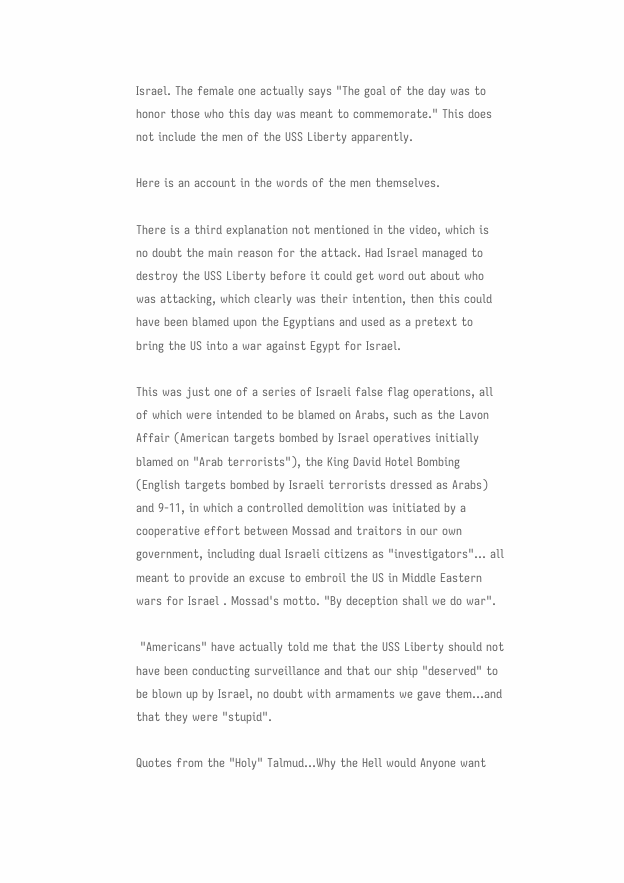Israel. The female one actually says "The goal of the day was to honor those who this day was meant to commemorate." This does not include the men of the USS Liberty apparently.

Here is an account in the words of the men themselves.

There is a third explanation not mentioned in the video, which is no doubt the main reason for the attack. Had Israel managed to destroy the USS Liberty before it could get word out about who was attacking, which clearly was their intention, then this could have been blamed upon the Egyptians and used as a pretext to bring the US into a war against Egypt for Israel.

This was just one of a series of Israeli false flag operations, all of which were intended to be blamed on Arabs, such as the Lavon Affair (American targets bombed by Israel operatives initially blamed on "Arab terrorists"), the King David Hotel Bombing (English targets bombed by Israeli terrorists dressed as Arabs) and 9-11, in which a controlled demolition was initiated by a cooperative effort between Mossad and traitors in our own government, including dual Israeli citizens as "investigators"... all meant to provide an excuse to embroil the US in Middle Eastern wars for Israel . Mossad's motto. "By deception shall we do war".

 "Americans" have actually told me that the USS Liberty should not have been conducting surveillance and that our ship "deserved" to be blown up by Israel, no doubt with armaments we gave them...and that they were "stupid".

Quotes from the "Holy" Talmud...Why the Hell would Anyone want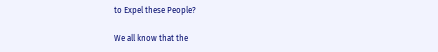to Expel these People?

We all know that the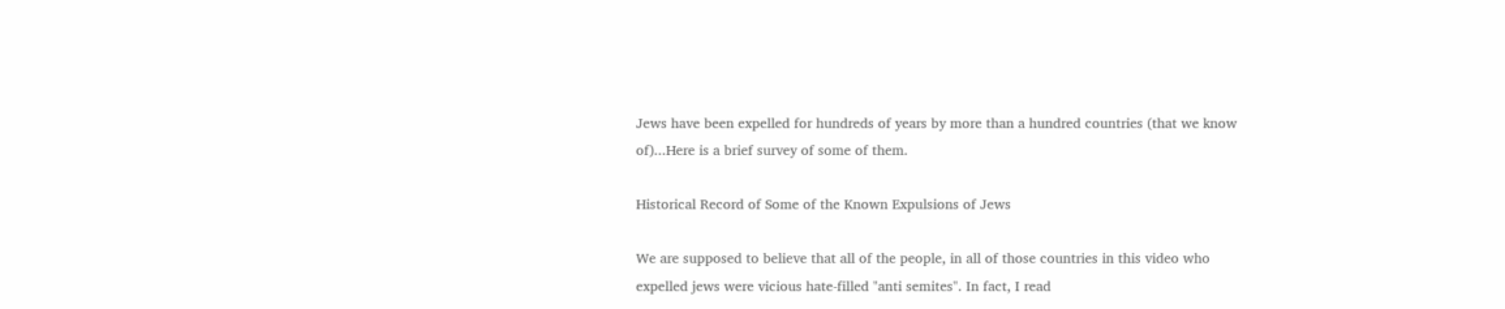Jews have been expelled for hundreds of years by more than a hundred countries (that we know of)...Here is a brief survey of some of them.

Historical Record of Some of the Known Expulsions of Jews

We are supposed to believe that all of the people, in all of those countries in this video who expelled jews were vicious hate-filled "anti semites". In fact, I read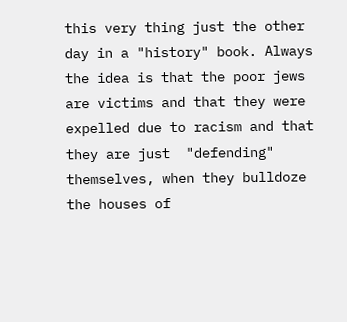this very thing just the other day in a "history" book. Always the idea is that the poor jews are victims and that they were expelled due to racism and that they are just  "defending" themselves, when they bulldoze the houses of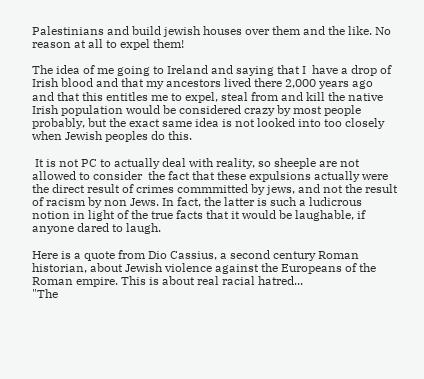Palestinians and build jewish houses over them and the like. No reason at all to expel them!

The idea of me going to Ireland and saying that I  have a drop of Irish blood and that my ancestors lived there 2,000 years ago and that this entitles me to expel, steal from and kill the native Irish population would be considered crazy by most people probably, but the exact same idea is not looked into too closely when Jewish peoples do this.

 It is not PC to actually deal with reality, so sheeple are not allowed to consider  the fact that these expulsions actually were the direct result of crimes commmitted by jews, and not the result of racism by non Jews. In fact, the latter is such a ludicrous notion in light of the true facts that it would be laughable, if anyone dared to laugh.

Here is a quote from Dio Cassius, a second century Roman historian, about Jewish violence against the Europeans of the Roman empire. This is about real racial hatred...
"The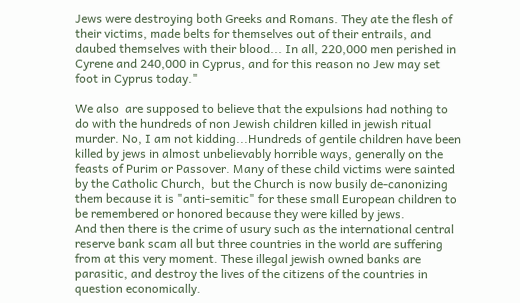Jews were destroying both Greeks and Romans. They ate the flesh of their victims, made belts for themselves out of their entrails, and daubed themselves with their blood... In all, 220,000 men perished in Cyrene and 240,000 in Cyprus, and for this reason no Jew may set foot in Cyprus today."

We also  are supposed to believe that the expulsions had nothing to do with the hundreds of non Jewish children killed in jewish ritual murder. No, I am not kidding...Hundreds of gentile children have been killed by jews in almost unbelievably horrible ways, generally on the feasts of Purim or Passover. Many of these child victims were sainted by the Catholic Church,  but the Church is now busily de-canonizing them because it is "anti-semitic" for these small European children to be remembered or honored because they were killed by jews.
And then there is the crime of usury such as the international central reserve bank scam all but three countries in the world are suffering from at this very moment. These illegal jewish owned banks are parasitic, and destroy the lives of the citizens of the countries in question economically.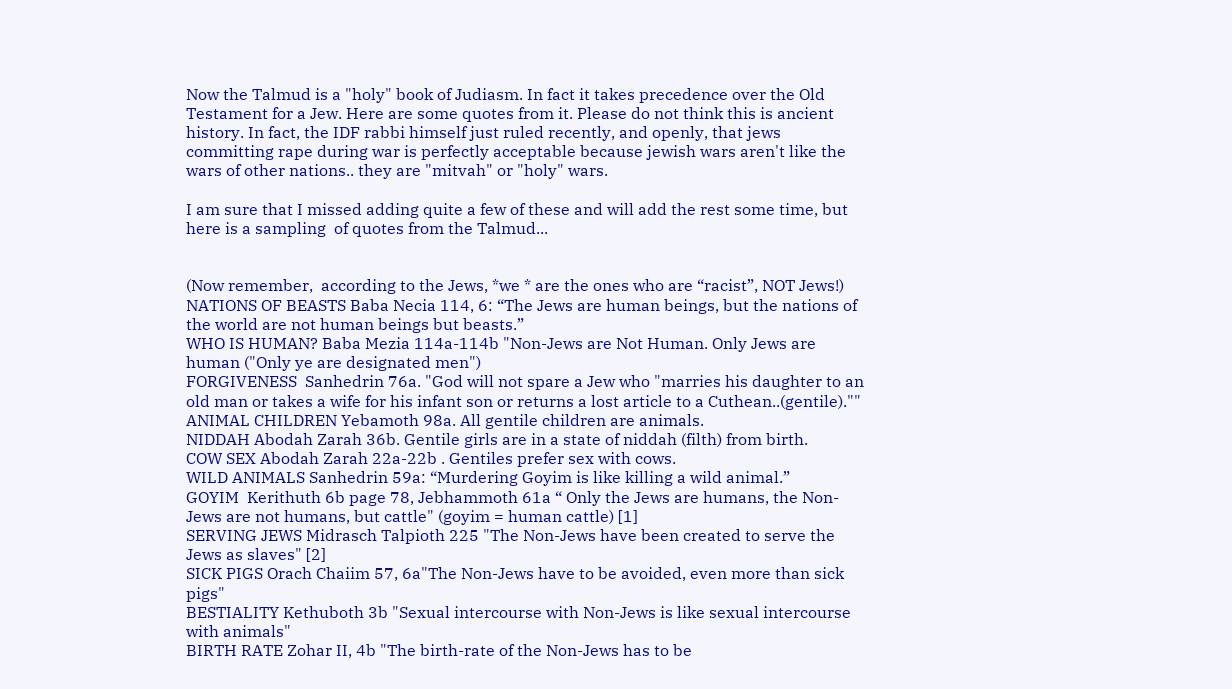Now the Talmud is a "holy" book of Judiasm. In fact it takes precedence over the Old Testament for a Jew. Here are some quotes from it. Please do not think this is ancient history. In fact, the IDF rabbi himself just ruled recently, and openly, that jews committing rape during war is perfectly acceptable because jewish wars aren't like the wars of other nations.. they are "mitvah" or "holy" wars.

I am sure that I missed adding quite a few of these and will add the rest some time, but here is a sampling  of quotes from the Talmud...


(Now remember,  according to the Jews, *we * are the ones who are “racist”, NOT Jews!)
NATIONS OF BEASTS Baba Necia 114, 6: “The Jews are human beings, but the nations of the world are not human beings but beasts.”
WHO IS HUMAN? Baba Mezia 114a-114b "Non-Jews are Not Human. Only Jews are human ("Only ye are designated men")
FORGIVENESS  Sanhedrin 76a. "God will not spare a Jew who "marries his daughter to an old man or takes a wife for his infant son or returns a lost article to a Cuthean..(gentile).""
ANIMAL CHILDREN Yebamoth 98a. All gentile children are animals.
NIDDAH Abodah Zarah 36b. Gentile girls are in a state of niddah (filth) from birth.
COW SEX Abodah Zarah 22a-22b . Gentiles prefer sex with cows.
WILD ANIMALS Sanhedrin 59a: “Murdering Goyim is like killing a wild animal.”
GOYIM  Kerithuth 6b page 78, Jebhammoth 61a “ Only the Jews are humans, the Non-Jews are not humans, but cattle" (goyim = human cattle) [1]
SERVING JEWS Midrasch Talpioth 225 "The Non-Jews have been created to serve the Jews as slaves" [2]
SICK PIGS Orach Chaiim 57, 6a"The Non-Jews have to be avoided, even more than sick pigs"
BESTIALITY Kethuboth 3b "Sexual intercourse with Non-Jews is like sexual intercourse with animals"
BIRTH RATE Zohar II, 4b "The birth-rate of the Non-Jews has to be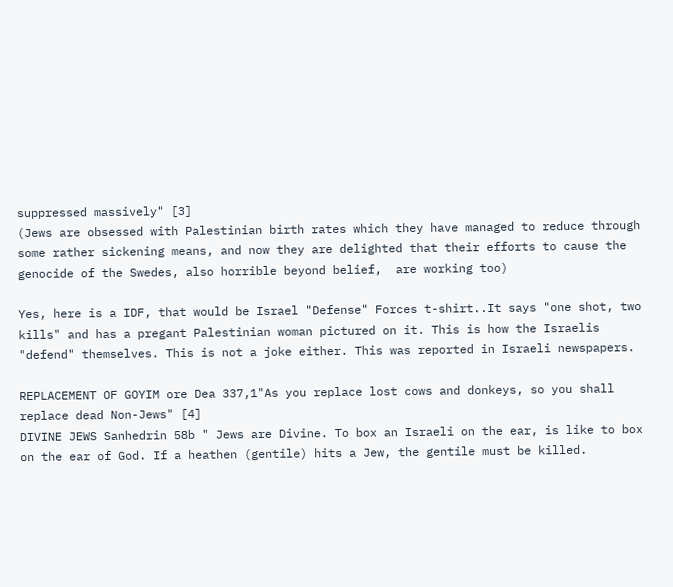suppressed massively" [3]
(Jews are obsessed with Palestinian birth rates which they have managed to reduce through some rather sickening means, and now they are delighted that their efforts to cause the genocide of the Swedes, also horrible beyond belief,  are working too)

Yes, here is a IDF, that would be Israel "Defense" Forces t-shirt..It says "one shot, two kills" and has a pregant Palestinian woman pictured on it. This is how the Israelis "defend" themselves. This is not a joke either. This was reported in Israeli newspapers.

REPLACEMENT OF GOYIM ore Dea 337,1"As you replace lost cows and donkeys, so you shall replace dead Non-Jews" [4]
DIVINE JEWS Sanhedrin 58b " Jews are Divine. To box an Israeli on the ear, is like to box on the ear of God. If a heathen (gentile) hits a Jew, the gentile must be killed.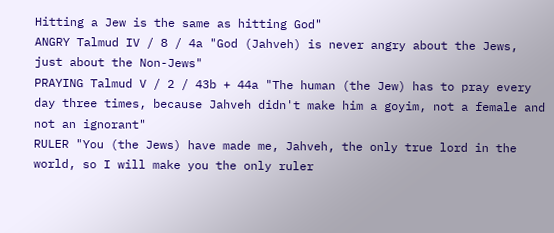Hitting a Jew is the same as hitting God"
ANGRY Talmud IV / 8 / 4a "God (Jahveh) is never angry about the Jews, just about the Non-Jews"
PRAYING Talmud V / 2 / 43b + 44a "The human (the Jew) has to pray every day three times, because Jahveh didn't make him a goyim, not a female and not an ignorant"
RULER "You (the Jews) have made me, Jahveh, the only true lord in the world, so I will make you the only ruler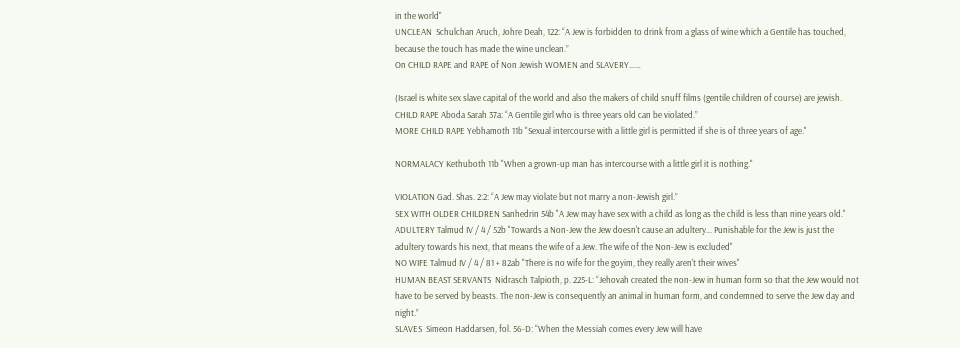in the world"
UNCLEAN  Schulchan Aruch, Johre Deah, 122: “A Jew is forbidden to drink from a glass of wine which a Gentile has touched, because the touch has made the wine unclean.”
On CHILD RAPE and RAPE of Non Jewish WOMEN and SLAVERY……

(Israel is white sex slave capital of the world and also the makers of child snuff films (gentile children of course) are jewish.
CHILD RAPE Aboda Sarah 37a: “A Gentile girl who is three years old can be violated.”
MORE CHILD RAPE Yebhamoth 11b "Sexual intercourse with a little girl is permitted if she is of three years of age."

NORMALACY Kethuboth 11b "When a grown-up man has intercourse with a little girl it is nothing."

VIOLATION Gad. Shas. 2:2: “A Jew may violate but not marry a non-Jewish girl.”
SEX WITH OLDER CHILDREN Sanhedrin 54b "A Jew may have sex with a child as long as the child is less than nine years old."
ADULTERY Talmud IV / 4 / 52b "Towards a Non-Jew the Jew doesn't cause an adultery... Punishable for the Jew is just the adultery towards his next, that means the wife of a Jew. The wife of the Non-Jew is excluded"
NO WIFE Talmud IV / 4 / 81 + 82ab "There is no wife for the goyim, they really aren't their wives"
HUMAN BEAST SERVANTS  Nidrasch Talpioth, p. 225-L: “Jehovah created the non-Jew in human form so that the Jew would not have to be served by beasts. The non-Jew is consequently an animal in human form, and condemned to serve the Jew day and night.”
SLAVES  Simeon Haddarsen, fol. 56-D: “When the Messiah comes every Jew will have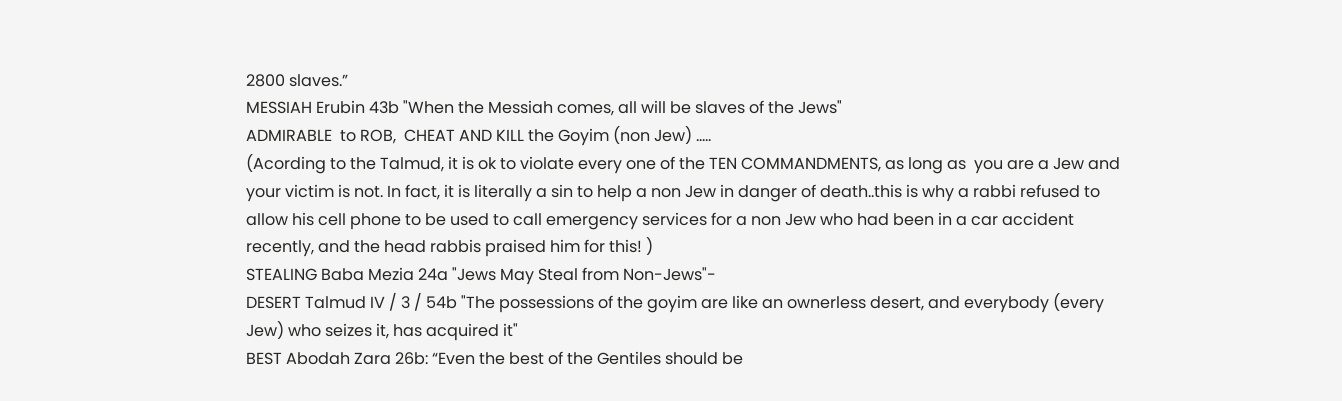2800 slaves.”
MESSIAH Erubin 43b "When the Messiah comes, all will be slaves of the Jews"
ADMIRABLE  to ROB,  CHEAT AND KILL the Goyim (non Jew) …..
(Acording to the Talmud, it is ok to violate every one of the TEN COMMANDMENTS, as long as  you are a Jew and your victim is not. In fact, it is literally a sin to help a non Jew in danger of death..this is why a rabbi refused to allow his cell phone to be used to call emergency services for a non Jew who had been in a car accident recently, and the head rabbis praised him for this! )
STEALING Baba Mezia 24a "Jews May Steal from Non-Jews"-
DESERT Talmud IV / 3 / 54b "The possessions of the goyim are like an ownerless desert, and everybody (every Jew) who seizes it, has acquired it"
BEST Abodah Zara 26b: “Even the best of the Gentiles should be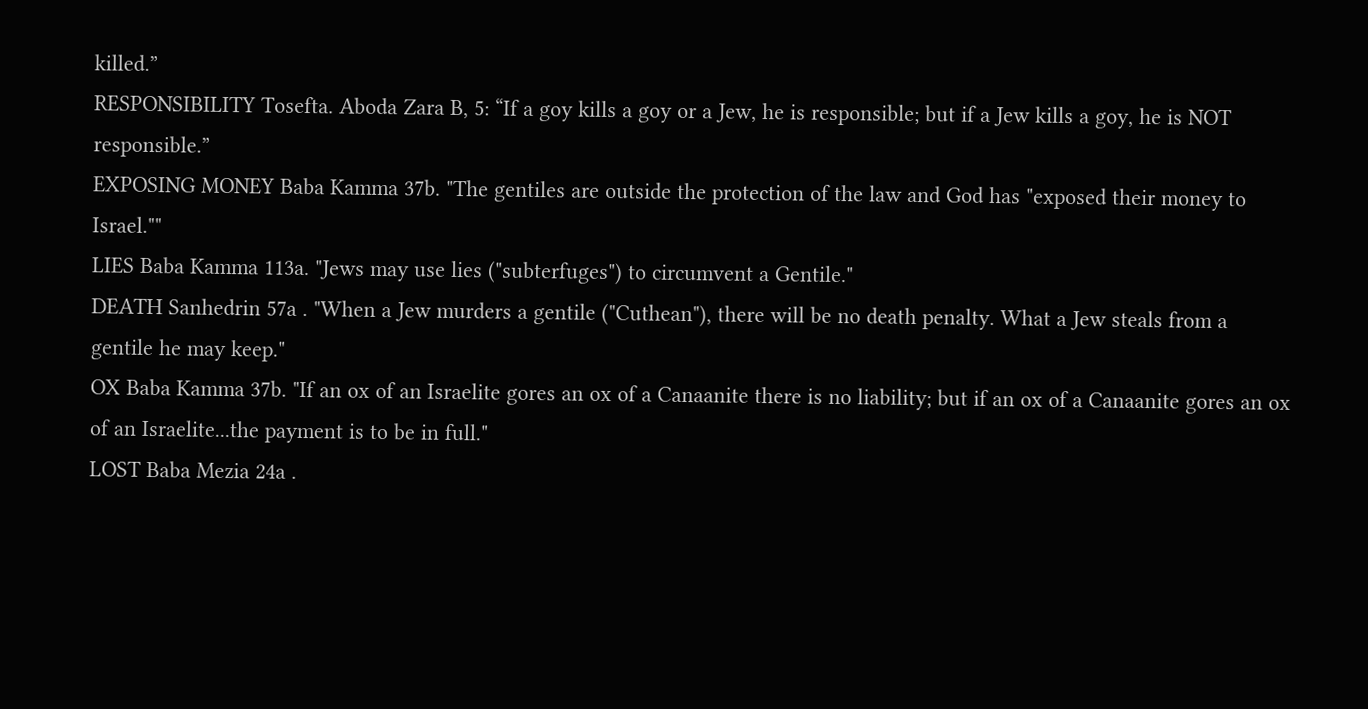killed.”
RESPONSIBILITY Tosefta. Aboda Zara B, 5: “If a goy kills a goy or a Jew, he is responsible; but if a Jew kills a goy, he is NOT responsible.”
EXPOSING MONEY Baba Kamma 37b. "The gentiles are outside the protection of the law and God has "exposed their money to Israel.""
LIES Baba Kamma 113a. "Jews may use lies ("subterfuges") to circumvent a Gentile."
DEATH Sanhedrin 57a . "When a Jew murders a gentile ("Cuthean"), there will be no death penalty. What a Jew steals from a gentile he may keep."
OX Baba Kamma 37b. "If an ox of an Israelite gores an ox of a Canaanite there is no liability; but if an ox of a Canaanite gores an ox of an Israelite...the payment is to be in full."
LOST Baba Mezia 24a .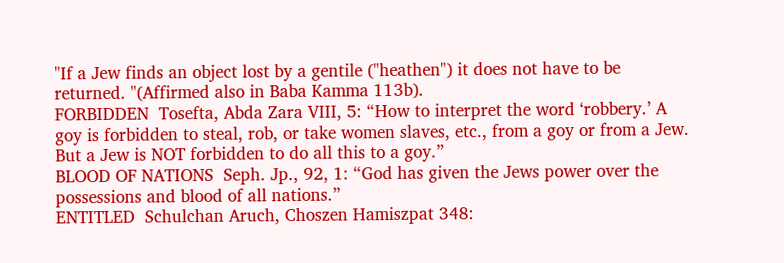"If a Jew finds an object lost by a gentile ("heathen") it does not have to be returned. "(Affirmed also in Baba Kamma 113b).
FORBIDDEN  Tosefta, Abda Zara VIII, 5: “How to interpret the word ‘robbery.’ A goy is forbidden to steal, rob, or take women slaves, etc., from a goy or from a Jew. But a Jew is NOT forbidden to do all this to a goy.”
BLOOD OF NATIONS  Seph. Jp., 92, 1: “God has given the Jews power over the possessions and blood of all nations.”
ENTITLED  Schulchan Aruch, Choszen Hamiszpat 348: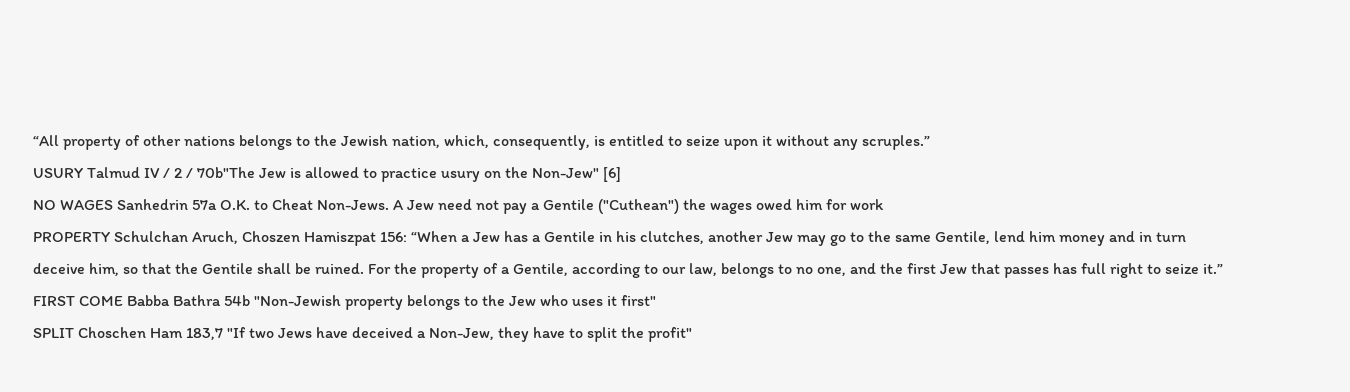“All property of other nations belongs to the Jewish nation, which, consequently, is entitled to seize upon it without any scruples.”
USURY Talmud IV / 2 / 70b"The Jew is allowed to practice usury on the Non-Jew" [6]
NO WAGES Sanhedrin 57a O.K. to Cheat Non-Jews. A Jew need not pay a Gentile ("Cuthean") the wages owed him for work
PROPERTY Schulchan Aruch, Choszen Hamiszpat 156: “When a Jew has a Gentile in his clutches, another Jew may go to the same Gentile, lend him money and in turn deceive him, so that the Gentile shall be ruined. For the property of a Gentile, according to our law, belongs to no one, and the first Jew that passes has full right to seize it.”
FIRST COME Babba Bathra 54b "Non-Jewish property belongs to the Jew who uses it first"
SPLIT Choschen Ham 183,7 "If two Jews have deceived a Non-Jew, they have to split the profit"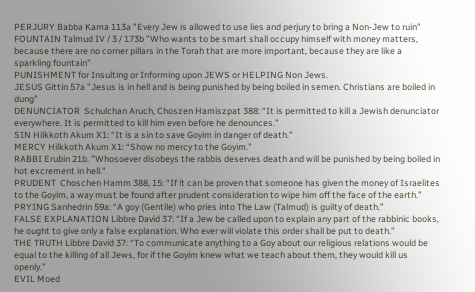PERJURY Babba Kama 113a "Every Jew is allowed to use lies and perjury to bring a Non-Jew to ruin"
FOUNTAIN Talmud IV / 3 / 173b "Who wants to be smart shall occupy himself with money matters, because there are no corner pillars in the Torah that are more important, because they are like a sparkling fountain"
PUNISHMENT for Insulting or Informing upon JEWS or HELPING Non Jews.
JESUS Gittin 57a "Jesus is in hell and is being punished by being boiled in semen. Christians are boiled in dung"
DENUNCIATOR  Schulchan Aruch, Choszen Hamiszpat 388: “It is permitted to kill a Jewish denunciator everywhere. It is permitted to kill him even before he denounces.”
SIN Hilkkoth Akum X1: “It is a sin to save Goyim in danger of death.”
MERCY Hilkkoth Akum X1: “Show no mercy to the Goyim.”
RABBI Erubin 21b. "Whosoever disobeys the rabbis deserves death and will be punished by being boiled in hot excrement in hell."
PRUDENT  Choschen Hamm 388, 15: “If it can be proven that someone has given the money of Israelites to the Goyim, a way must be found after prudent consideration to wipe him off the face of the earth.”
PRYING Sanhedrin 59a: “A goy (Gentile) who pries into The Law (Talmud) is guilty of death.”
FALSE EXPLANATION Libbre David 37: “If a Jew be called upon to explain any part of the rabbinic books, he ought to give only a false explanation. Who ever will violate this order shall be put to death.”
THE TRUTH Libbre David 37: “To communicate anything to a Goy about our religious relations would be equal to the killing of all Jews, for if the Goyim knew what we teach about them, they would kill us openly.”
EVIL Moed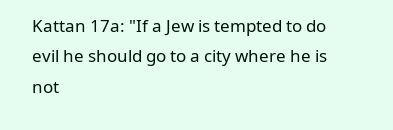Kattan 17a: "If a Jew is tempted to do evil he should go to a city where he is not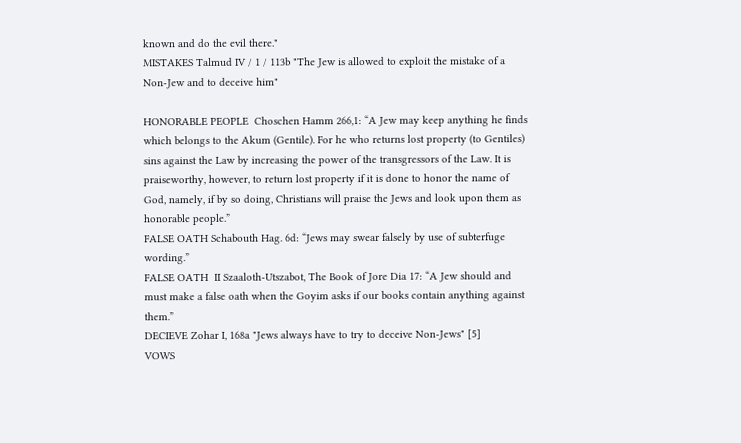known and do the evil there."
MISTAKES Talmud IV / 1 / 113b "The Jew is allowed to exploit the mistake of a Non-Jew and to deceive him"

HONORABLE PEOPLE  Choschen Hamm 266,1: “A Jew may keep anything he finds which belongs to the Akum (Gentile). For he who returns lost property (to Gentiles) sins against the Law by increasing the power of the transgressors of the Law. It is praiseworthy, however, to return lost property if it is done to honor the name of God, namely, if by so doing, Christians will praise the Jews and look upon them as honorable people.”
FALSE OATH Schabouth Hag. 6d: “Jews may swear falsely by use of subterfuge wording.”
FALSE OATH  II Szaaloth-Utszabot, The Book of Jore Dia 17: “A Jew should and must make a false oath when the Goyim asks if our books contain anything against them.”
DECIEVE Zohar I, 168a "Jews always have to try to deceive Non-Jews" [5]
VOWS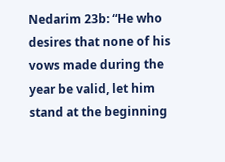Nedarim 23b: “He who desires that none of his vows made during the year be valid, let him stand at the beginning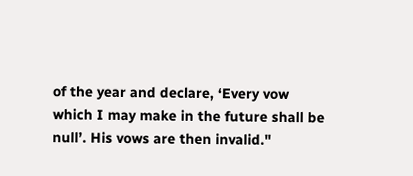of the year and declare, ‘Every vow which I may make in the future shall be null’. His vows are then invalid."